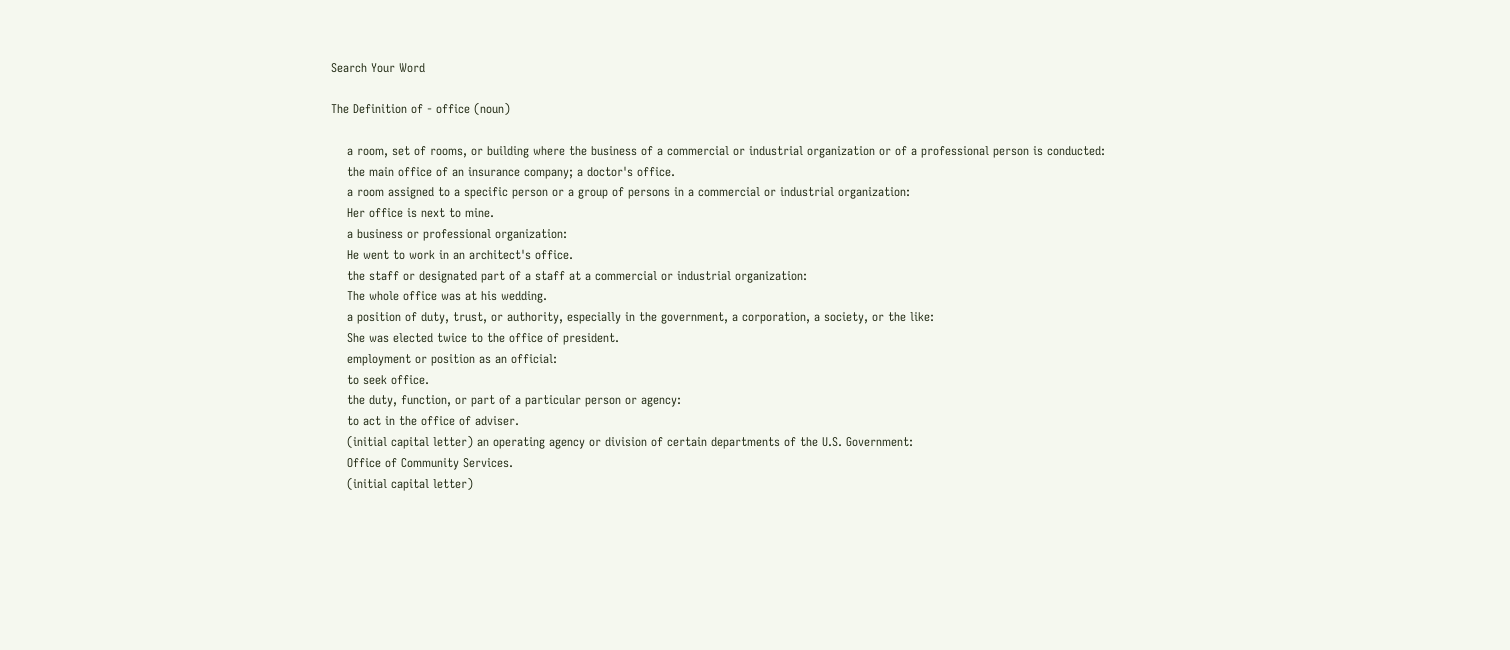Search Your Word

The Definition of - office (noun)

    a room, set of rooms, or building where the business of a commercial or industrial organization or of a professional person is conducted:
    the main office of an insurance company; a doctor's office.
    a room assigned to a specific person or a group of persons in a commercial or industrial organization:
    Her office is next to mine.
    a business or professional organization:
    He went to work in an architect's office.
    the staff or designated part of a staff at a commercial or industrial organization:
    The whole office was at his wedding.
    a position of duty, trust, or authority, especially in the government, a corporation, a society, or the like:
    She was elected twice to the office of president.
    employment or position as an official:
    to seek office.
    the duty, function, or part of a particular person or agency:
    to act in the office of adviser.
    (initial capital letter) an operating agency or division of certain departments of the U.S. Government:
    Office of Community Services.
    (initial capital letter)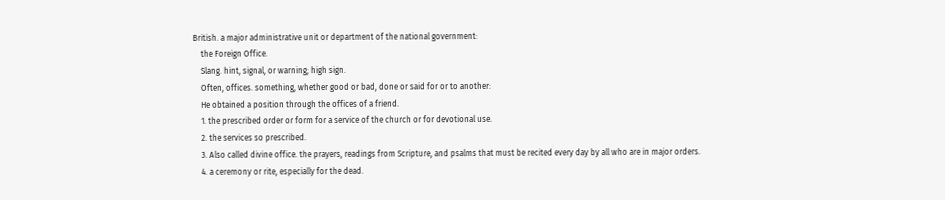British. a major administrative unit or department of the national government:
    the Foreign Office.
    Slang. hint, signal, or warning; high sign.
    Often, offices. something, whether good or bad, done or said for or to another:
    He obtained a position through the offices of a friend.
    1. the prescribed order or form for a service of the church or for devotional use.
    2. the services so prescribed.
    3. Also called divine office. the prayers, readings from Scripture, and psalms that must be recited every day by all who are in major orders.
    4. a ceremony or rite, especially for the dead.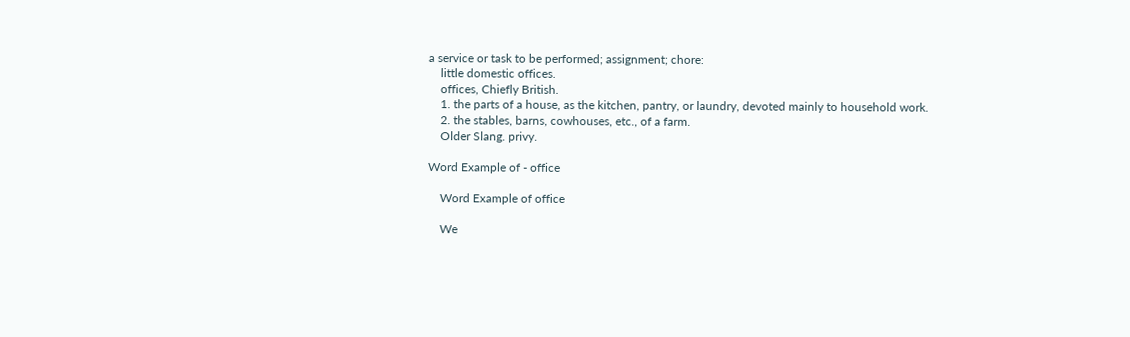a service or task to be performed; assignment; chore:
    little domestic offices.
    offices, Chiefly British.
    1. the parts of a house, as the kitchen, pantry, or laundry, devoted mainly to household work.
    2. the stables, barns, cowhouses, etc., of a farm.
    Older Slang. privy.

Word Example of - office

    Word Example of office

    We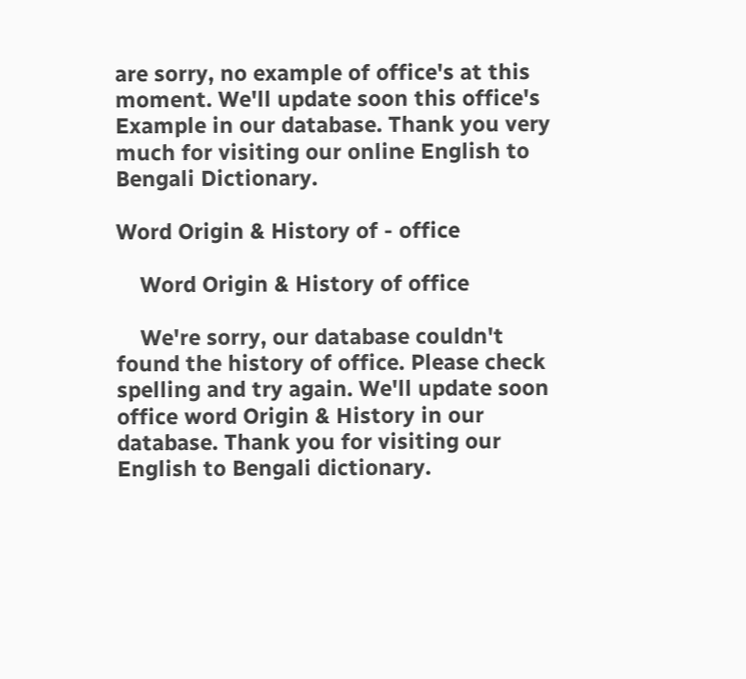are sorry, no example of office's at this moment. We'll update soon this office's Example in our database. Thank you very much for visiting our online English to Bengali Dictionary.

Word Origin & History of - office

    Word Origin & History of office

    We're sorry, our database couldn't found the history of office. Please check spelling and try again. We'll update soon office word Origin & History in our database. Thank you for visiting our English to Bengali dictionary.